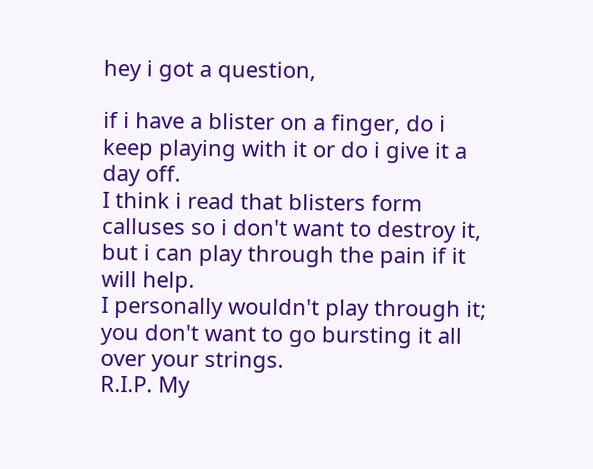hey i got a question,

if i have a blister on a finger, do i keep playing with it or do i give it a day off.
I think i read that blisters form calluses so i don't want to destroy it, but i can play through the pain if it will help.
I personally wouldn't play through it; you don't want to go bursting it all over your strings.
R.I.P. My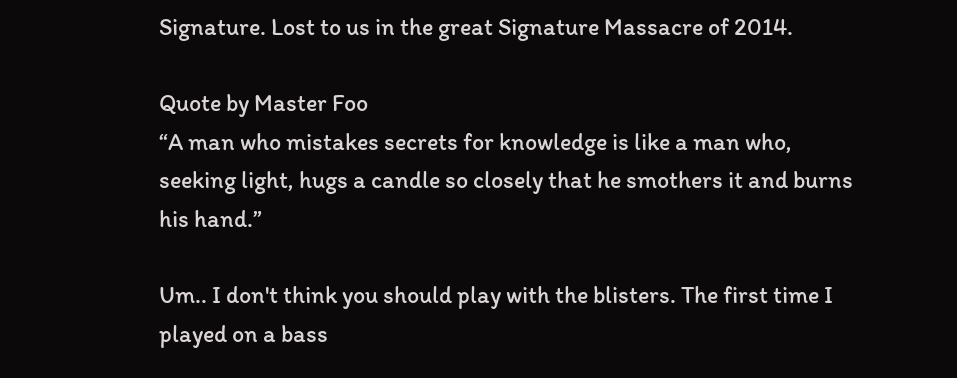Signature. Lost to us in the great Signature Massacre of 2014.

Quote by Master Foo
“A man who mistakes secrets for knowledge is like a man who, seeking light, hugs a candle so closely that he smothers it and burns his hand.”

Um.. I don't think you should play with the blisters. The first time I played on a bass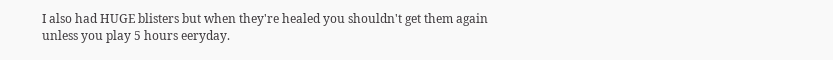I also had HUGE blisters but when they're healed you shouldn't get them again unless you play 5 hours eeryday.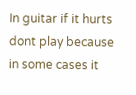In guitar if it hurts dont play because in some cases it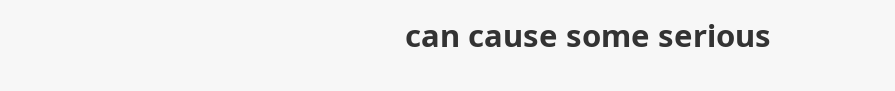can cause some serious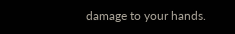damage to your hands.